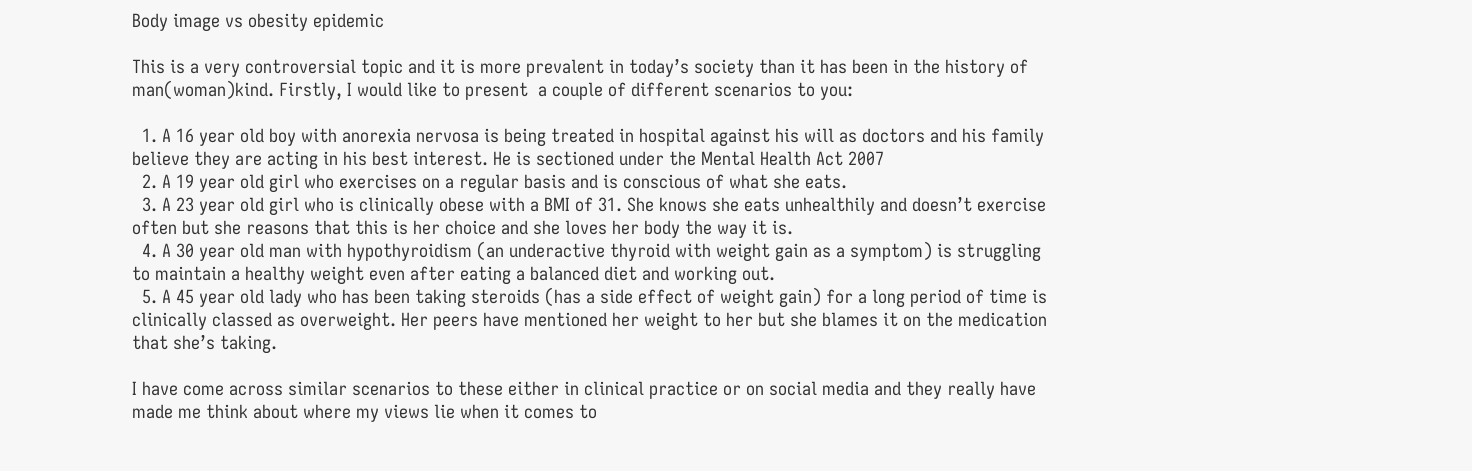Body image vs obesity epidemic

This is a very controversial topic and it is more prevalent in today’s society than it has been in the history of man(woman)kind. Firstly, I would like to present  a couple of different scenarios to you:

  1. A 16 year old boy with anorexia nervosa is being treated in hospital against his will as doctors and his family believe they are acting in his best interest. He is sectioned under the Mental Health Act 2007
  2. A 19 year old girl who exercises on a regular basis and is conscious of what she eats.
  3. A 23 year old girl who is clinically obese with a BMI of 31. She knows she eats unhealthily and doesn’t exercise often but she reasons that this is her choice and she loves her body the way it is.
  4. A 30 year old man with hypothyroidism (an underactive thyroid with weight gain as a symptom) is struggling to maintain a healthy weight even after eating a balanced diet and working out.
  5. A 45 year old lady who has been taking steroids (has a side effect of weight gain) for a long period of time is clinically classed as overweight. Her peers have mentioned her weight to her but she blames it on the medication that she’s taking.

I have come across similar scenarios to these either in clinical practice or on social media and they really have made me think about where my views lie when it comes to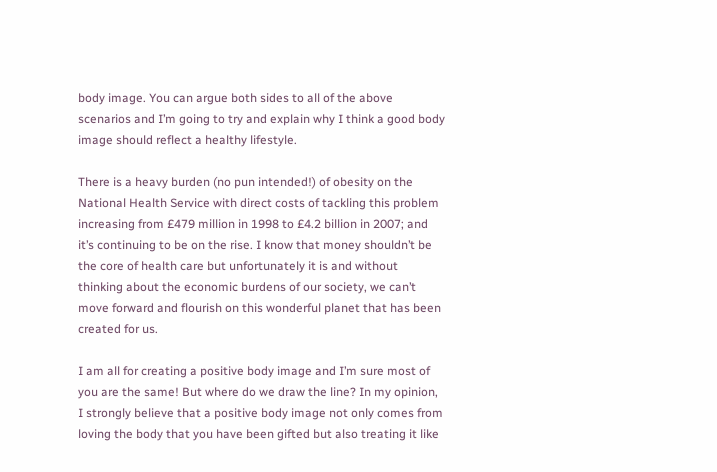body image. You can argue both sides to all of the above scenarios and I’m going to try and explain why I think a good body image should reflect a healthy lifestyle.

There is a heavy burden (no pun intended!) of obesity on the National Health Service with direct costs of tackling this problem increasing from £479 million in 1998 to £4.2 billion in 2007; and it’s continuing to be on the rise. I know that money shouldn’t be the core of health care but unfortunately it is and without thinking about the economic burdens of our society, we can’t move forward and flourish on this wonderful planet that has been created for us.

I am all for creating a positive body image and I’m sure most of you are the same! But where do we draw the line? In my opinion, I strongly believe that a positive body image not only comes from loving the body that you have been gifted but also treating it like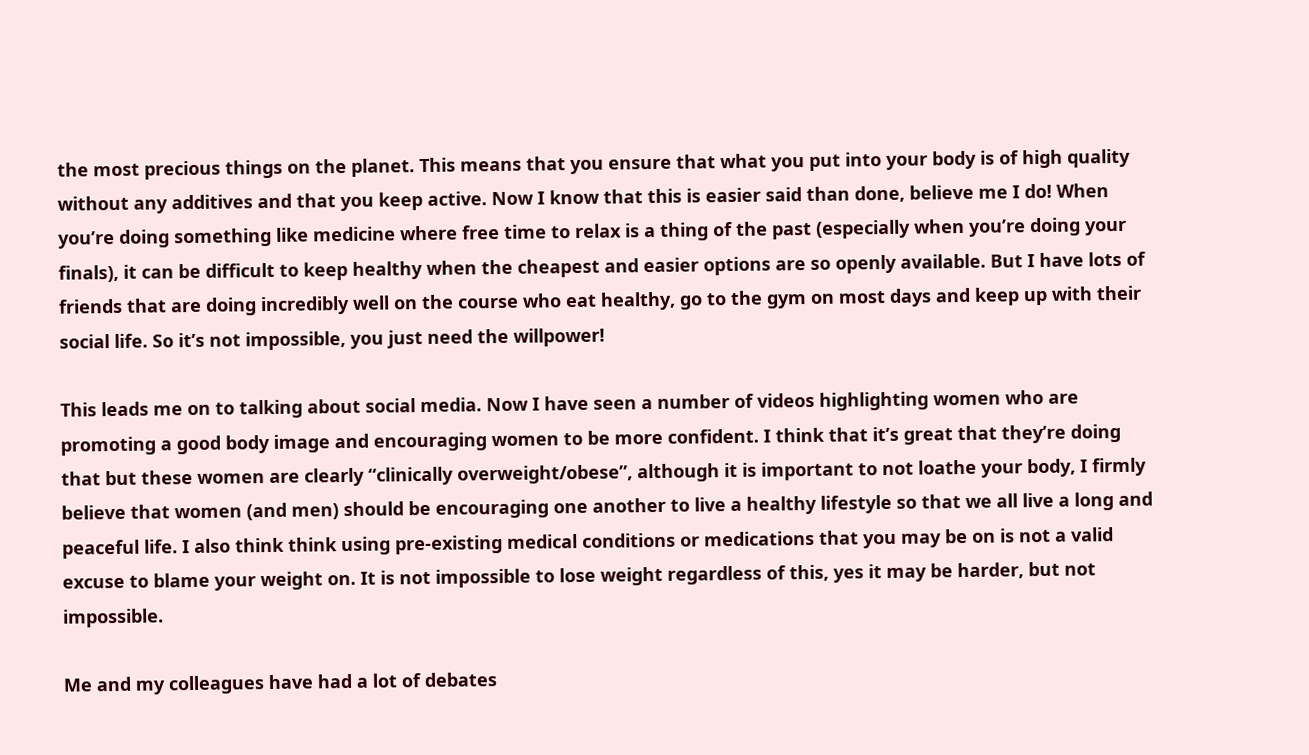the most precious things on the planet. This means that you ensure that what you put into your body is of high quality without any additives and that you keep active. Now I know that this is easier said than done, believe me I do! When you’re doing something like medicine where free time to relax is a thing of the past (especially when you’re doing your finals), it can be difficult to keep healthy when the cheapest and easier options are so openly available. But I have lots of friends that are doing incredibly well on the course who eat healthy, go to the gym on most days and keep up with their social life. So it’s not impossible, you just need the willpower!

This leads me on to talking about social media. Now I have seen a number of videos highlighting women who are promoting a good body image and encouraging women to be more confident. I think that it’s great that they’re doing that but these women are clearly “clinically overweight/obese”, although it is important to not loathe your body, I firmly believe that women (and men) should be encouraging one another to live a healthy lifestyle so that we all live a long and peaceful life. I also think think using pre-existing medical conditions or medications that you may be on is not a valid excuse to blame your weight on. It is not impossible to lose weight regardless of this, yes it may be harder, but not impossible.

Me and my colleagues have had a lot of debates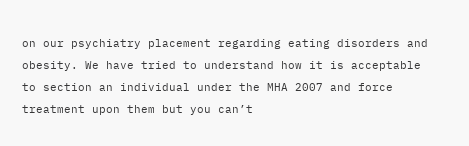on our psychiatry placement regarding eating disorders and obesity. We have tried to understand how it is acceptable to section an individual under the MHA 2007 and force treatment upon them but you can’t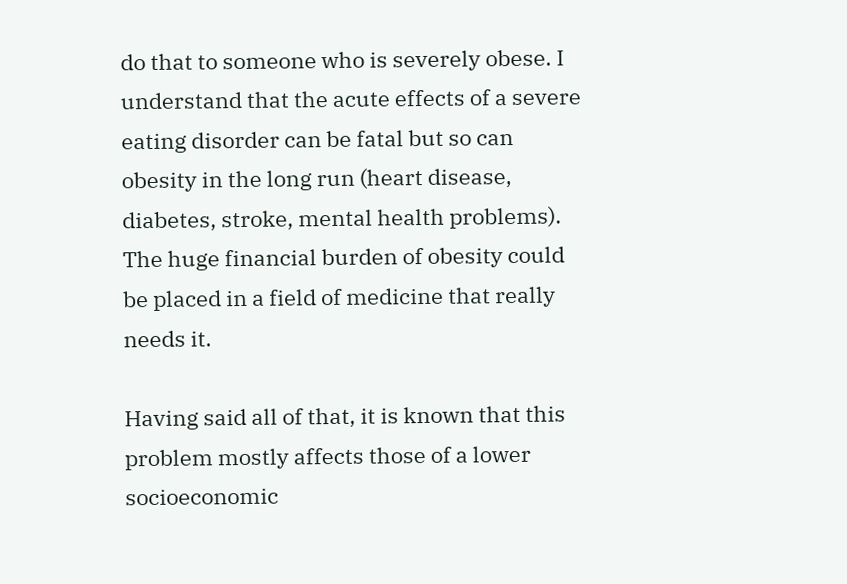do that to someone who is severely obese. I understand that the acute effects of a severe eating disorder can be fatal but so can obesity in the long run (heart disease, diabetes, stroke, mental health problems). The huge financial burden of obesity could be placed in a field of medicine that really needs it.

Having said all of that, it is known that this problem mostly affects those of a lower socioeconomic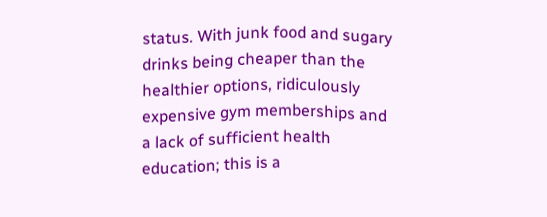status. With junk food and sugary drinks being cheaper than the healthier options, ridiculously expensive gym memberships and a lack of sufficient health education; this is a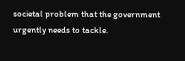societal problem that the government urgently needs to tackle.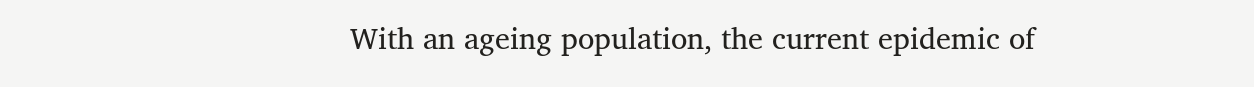With an ageing population, the current epidemic of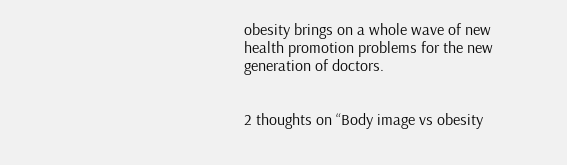obesity brings on a whole wave of new health promotion problems for the new generation of doctors.


2 thoughts on “Body image vs obesity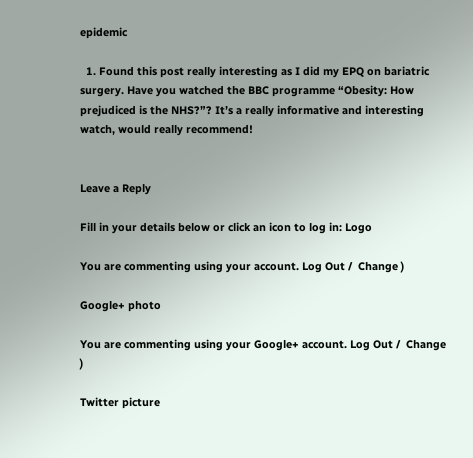epidemic

  1. Found this post really interesting as I did my EPQ on bariatric surgery. Have you watched the BBC programme “Obesity: How prejudiced is the NHS?”? It’s a really informative and interesting watch, would really recommend!


Leave a Reply

Fill in your details below or click an icon to log in: Logo

You are commenting using your account. Log Out /  Change )

Google+ photo

You are commenting using your Google+ account. Log Out /  Change )

Twitter picture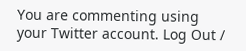You are commenting using your Twitter account. Log Out /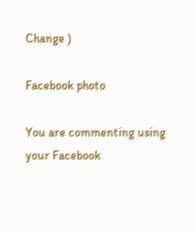Change )

Facebook photo

You are commenting using your Facebook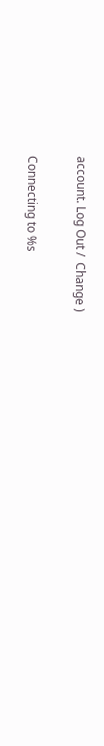account. Log Out /  Change )

Connecting to %s